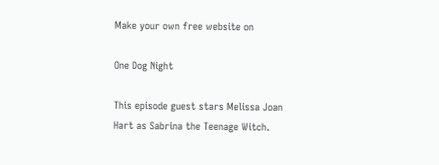Make your own free website on

One Dog Night

This episode guest stars Melissa Joan Hart as Sabrina the Teenage Witch.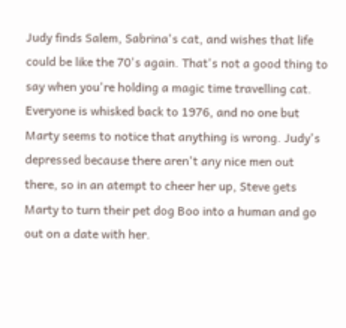Judy finds Salem, Sabrina's cat, and wishes that life could be like the 70's again. That's not a good thing to say when you're holding a magic time travelling cat. Everyone is whisked back to 1976, and no one but Marty seems to notice that anything is wrong. Judy's depressed because there aren't any nice men out there, so in an atempt to cheer her up, Steve gets Marty to turn their pet dog Boo into a human and go out on a date with her.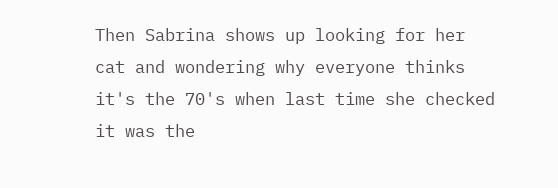Then Sabrina shows up looking for her cat and wondering why everyone thinks it's the 70's when last time she checked it was the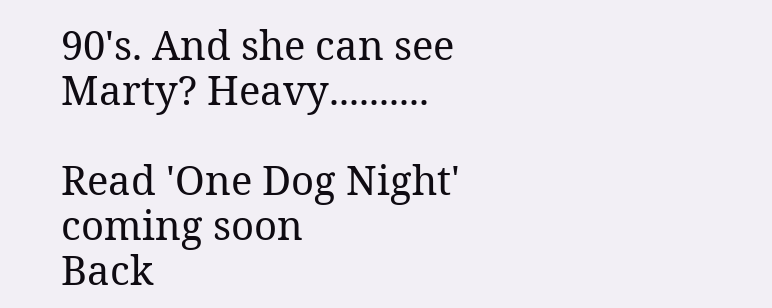90's. And she can see Marty? Heavy..........

Read 'One Dog Night' coming soon
Back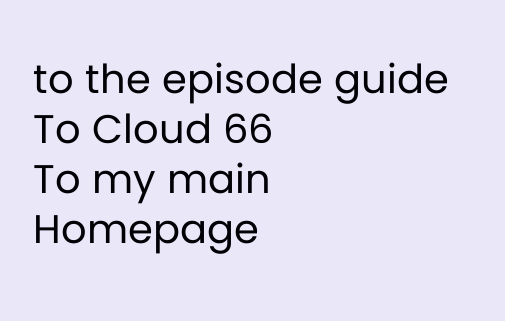to the episode guide
To Cloud 66
To my main Homepage